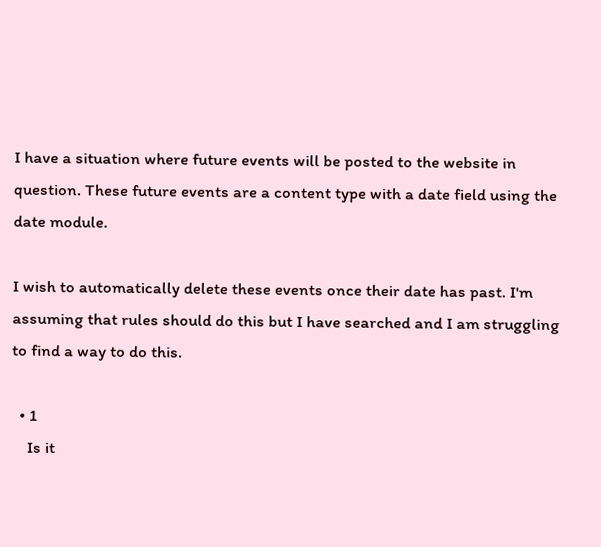I have a situation where future events will be posted to the website in question. These future events are a content type with a date field using the date module.

I wish to automatically delete these events once their date has past. I'm assuming that rules should do this but I have searched and I am struggling to find a way to do this.

  • 1
    Is it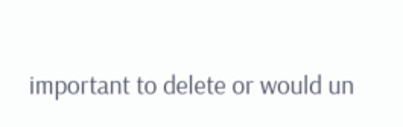important to delete or would un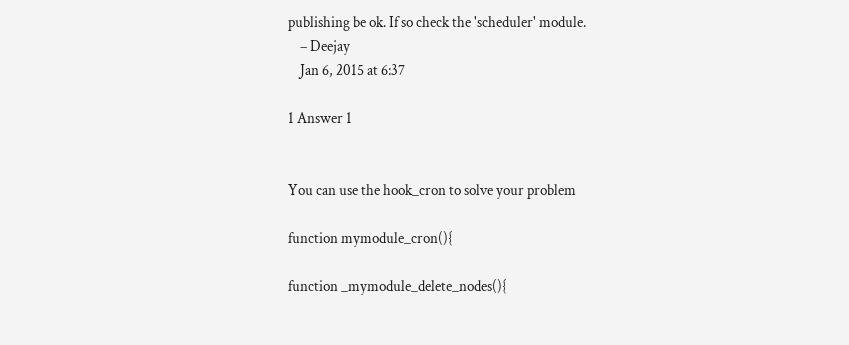publishing be ok. If so check the 'scheduler' module.
    – Deejay
    Jan 6, 2015 at 6:37

1 Answer 1


You can use the hook_cron to solve your problem

function mymodule_cron(){

function _mymodule_delete_nodes(){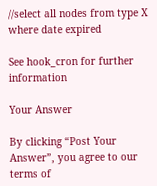//select all nodes from type X where date expired

See hook_cron for further information

Your Answer

By clicking “Post Your Answer”, you agree to our terms of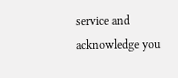service and acknowledge you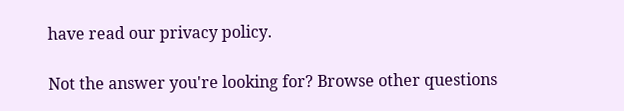have read our privacy policy.

Not the answer you're looking for? Browse other questions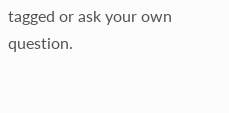tagged or ask your own question.